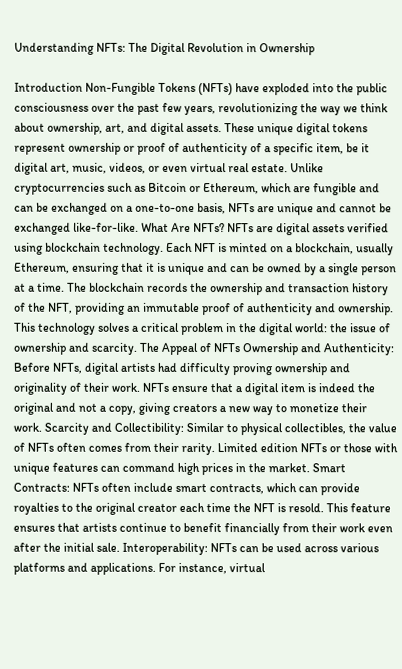Understanding NFTs: The Digital Revolution in Ownership

Introduction Non-Fungible Tokens (NFTs) have exploded into the public consciousness over the past few years, revolutionizing the way we think about ownership, art, and digital assets. These unique digital tokens represent ownership or proof of authenticity of a specific item, be it digital art, music, videos, or even virtual real estate. Unlike cryptocurrencies such as Bitcoin or Ethereum, which are fungible and can be exchanged on a one-to-one basis, NFTs are unique and cannot be exchanged like-for-like. What Are NFTs? NFTs are digital assets verified using blockchain technology. Each NFT is minted on a blockchain, usually Ethereum, ensuring that it is unique and can be owned by a single person at a time. The blockchain records the ownership and transaction history of the NFT, providing an immutable proof of authenticity and ownership. This technology solves a critical problem in the digital world: the issue of ownership and scarcity. The Appeal of NFTs Ownership and Authenticity: Before NFTs, digital artists had difficulty proving ownership and originality of their work. NFTs ensure that a digital item is indeed the original and not a copy, giving creators a new way to monetize their work. Scarcity and Collectibility: Similar to physical collectibles, the value of NFTs often comes from their rarity. Limited edition NFTs or those with unique features can command high prices in the market. Smart Contracts: NFTs often include smart contracts, which can provide royalties to the original creator each time the NFT is resold. This feature ensures that artists continue to benefit financially from their work even after the initial sale. Interoperability: NFTs can be used across various platforms and applications. For instance, virtual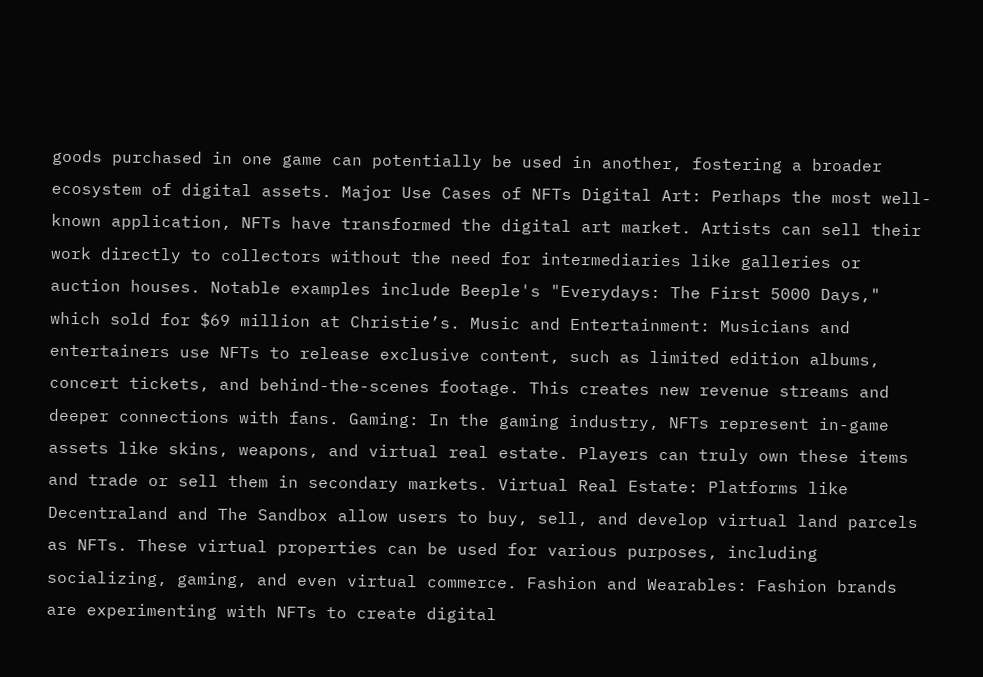goods purchased in one game can potentially be used in another, fostering a broader ecosystem of digital assets. Major Use Cases of NFTs Digital Art: Perhaps the most well-known application, NFTs have transformed the digital art market. Artists can sell their work directly to collectors without the need for intermediaries like galleries or auction houses. Notable examples include Beeple's "Everydays: The First 5000 Days," which sold for $69 million at Christie’s. Music and Entertainment: Musicians and entertainers use NFTs to release exclusive content, such as limited edition albums, concert tickets, and behind-the-scenes footage. This creates new revenue streams and deeper connections with fans. Gaming: In the gaming industry, NFTs represent in-game assets like skins, weapons, and virtual real estate. Players can truly own these items and trade or sell them in secondary markets. Virtual Real Estate: Platforms like Decentraland and The Sandbox allow users to buy, sell, and develop virtual land parcels as NFTs. These virtual properties can be used for various purposes, including socializing, gaming, and even virtual commerce. Fashion and Wearables: Fashion brands are experimenting with NFTs to create digital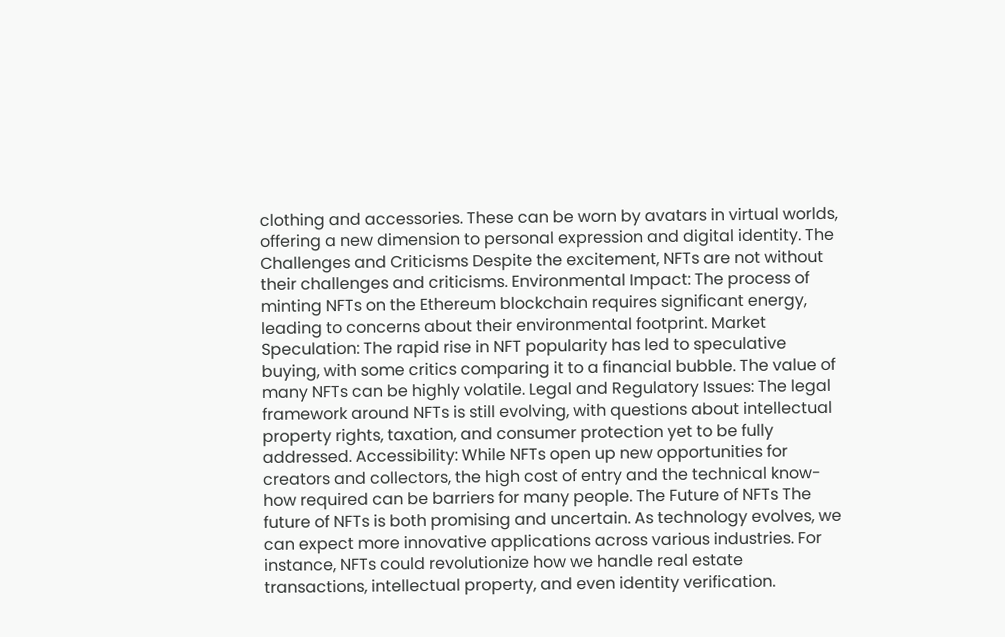clothing and accessories. These can be worn by avatars in virtual worlds, offering a new dimension to personal expression and digital identity. The Challenges and Criticisms Despite the excitement, NFTs are not without their challenges and criticisms. Environmental Impact: The process of minting NFTs on the Ethereum blockchain requires significant energy, leading to concerns about their environmental footprint. Market Speculation: The rapid rise in NFT popularity has led to speculative buying, with some critics comparing it to a financial bubble. The value of many NFTs can be highly volatile. Legal and Regulatory Issues: The legal framework around NFTs is still evolving, with questions about intellectual property rights, taxation, and consumer protection yet to be fully addressed. Accessibility: While NFTs open up new opportunities for creators and collectors, the high cost of entry and the technical know-how required can be barriers for many people. The Future of NFTs The future of NFTs is both promising and uncertain. As technology evolves, we can expect more innovative applications across various industries. For instance, NFTs could revolutionize how we handle real estate transactions, intellectual property, and even identity verification.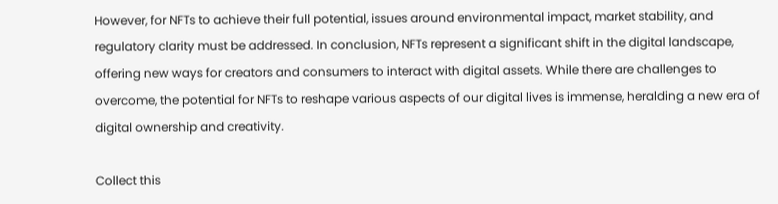However, for NFTs to achieve their full potential, issues around environmental impact, market stability, and regulatory clarity must be addressed. In conclusion, NFTs represent a significant shift in the digital landscape, offering new ways for creators and consumers to interact with digital assets. While there are challenges to overcome, the potential for NFTs to reshape various aspects of our digital lives is immense, heralding a new era of digital ownership and creativity.

Collect this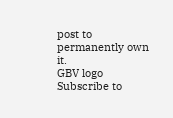post to permanently own it.
GBV logo
Subscribe to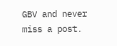GBV and never miss a post.